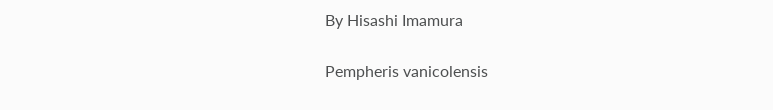By Hisashi Imamura

Pempheris vanicolensis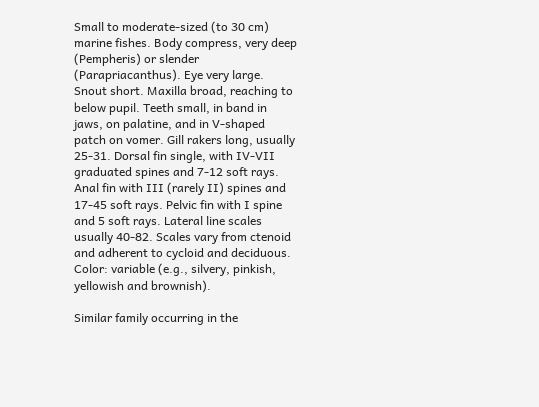Small to moderate-sized (to 30 cm) marine fishes. Body compress, very deep (Pempheris) or slender (Parapriacanthus). Eye very large. Snout short. Maxilla broad, reaching to below pupil. Teeth small, in band in jaws, on palatine, and in V-shaped patch on vomer. Gill rakers long, usually 25-31. Dorsal fin single, with IV-VII graduated spines and 7-12 soft rays. Anal fin with III (rarely II) spines and 17-45 soft rays. Pelvic fin with I spine and 5 soft rays. Lateral line scales usually 40-82. Scales vary from ctenoid and adherent to cycloid and deciduous. Color: variable (e.g., silvery, pinkish, yellowish and brownish).

Similar family occurring in the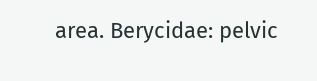area. Berycidae: pelvic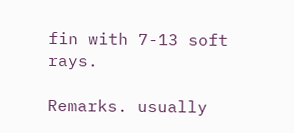fin with 7-13 soft rays.

Remarks. usually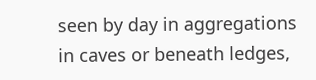seen by day in aggregations in caves or beneath ledges,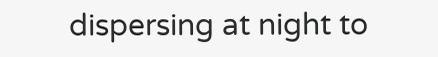dispersing at night to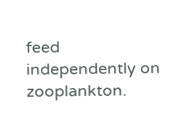feed independently on zooplankton.